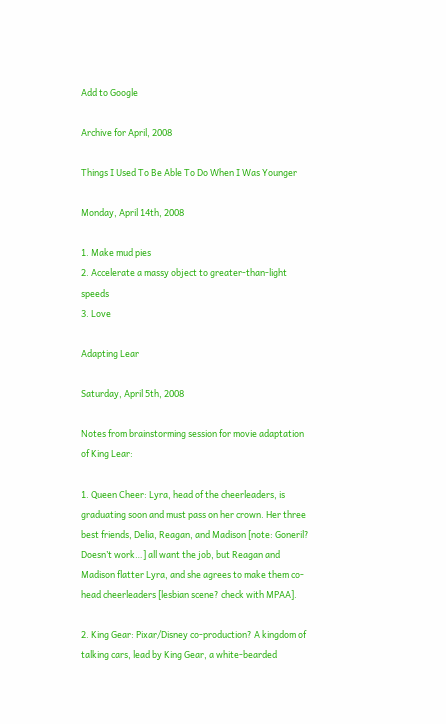Add to Google

Archive for April, 2008

Things I Used To Be Able To Do When I Was Younger

Monday, April 14th, 2008

1. Make mud pies
2. Accelerate a massy object to greater-than-light speeds
3. Love

Adapting Lear

Saturday, April 5th, 2008

Notes from brainstorming session for movie adaptation of King Lear:

1. Queen Cheer: Lyra, head of the cheerleaders, is graduating soon and must pass on her crown. Her three best friends, Delia, Reagan, and Madison [note: Goneril? Doesn’t work…] all want the job, but Reagan and Madison flatter Lyra, and she agrees to make them co-head cheerleaders [lesbian scene? check with MPAA].

2. King Gear: Pixar/Disney co-production? A kingdom of talking cars, lead by King Gear, a white-bearded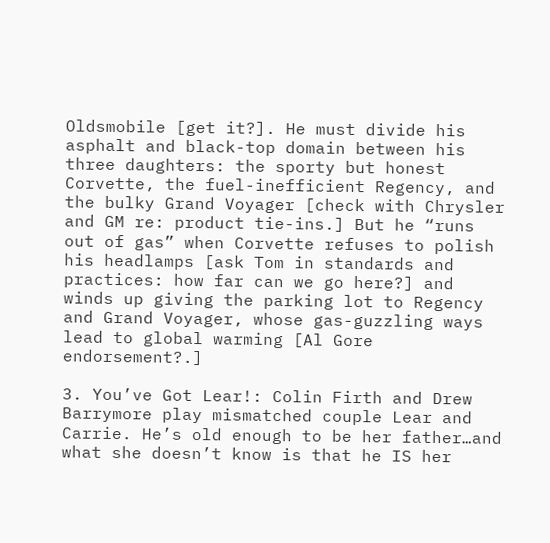Oldsmobile [get it?]. He must divide his asphalt and black-top domain between his three daughters: the sporty but honest Corvette, the fuel-inefficient Regency, and the bulky Grand Voyager [check with Chrysler and GM re: product tie-ins.] But he “runs out of gas” when Corvette refuses to polish his headlamps [ask Tom in standards and practices: how far can we go here?] and winds up giving the parking lot to Regency and Grand Voyager, whose gas-guzzling ways lead to global warming [Al Gore endorsement?.]

3. You’ve Got Lear!: Colin Firth and Drew Barrymore play mismatched couple Lear and Carrie. He’s old enough to be her father…and what she doesn’t know is that he IS her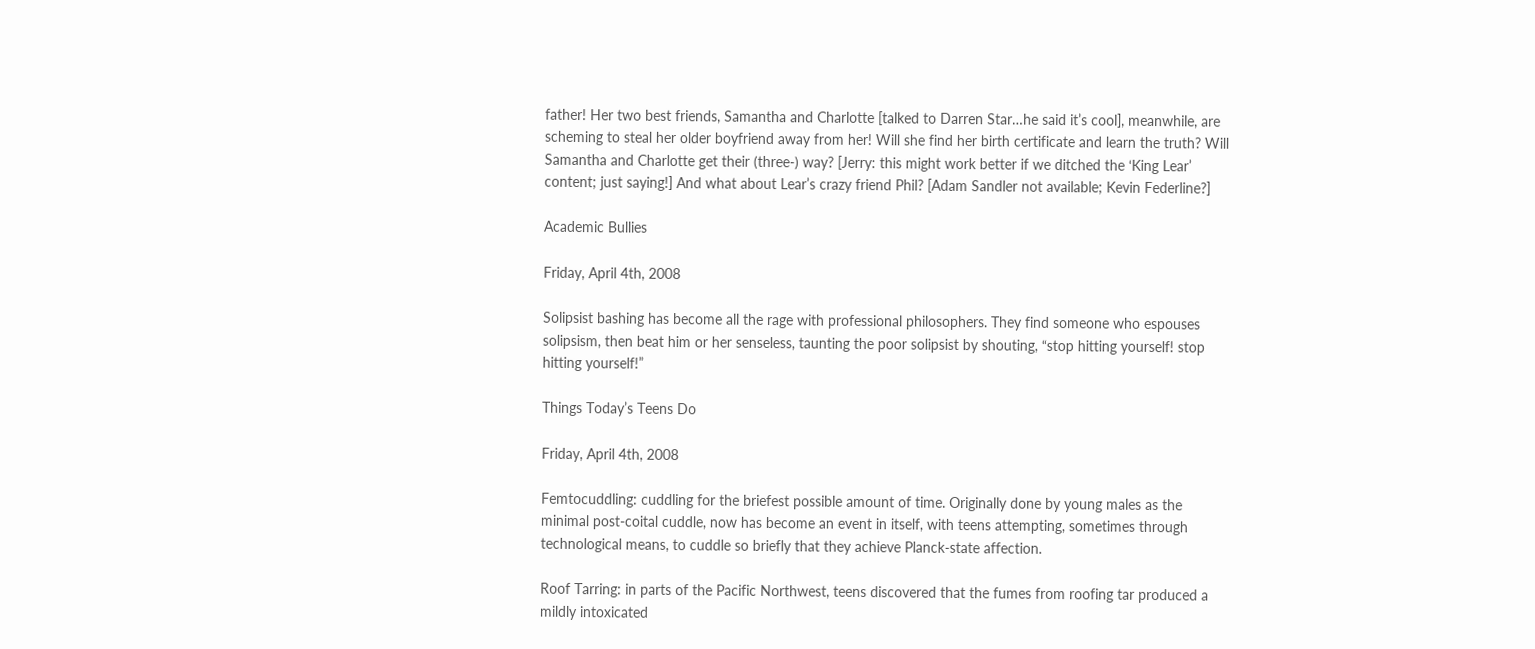father! Her two best friends, Samantha and Charlotte [talked to Darren Star…he said it’s cool], meanwhile, are scheming to steal her older boyfriend away from her! Will she find her birth certificate and learn the truth? Will Samantha and Charlotte get their (three-) way? [Jerry: this might work better if we ditched the ‘King Lear’ content; just saying!] And what about Lear’s crazy friend Phil? [Adam Sandler not available; Kevin Federline?]

Academic Bullies

Friday, April 4th, 2008

Solipsist bashing has become all the rage with professional philosophers. They find someone who espouses solipsism, then beat him or her senseless, taunting the poor solipsist by shouting, “stop hitting yourself! stop hitting yourself!”

Things Today’s Teens Do

Friday, April 4th, 2008

Femtocuddling: cuddling for the briefest possible amount of time. Originally done by young males as the minimal post-coital cuddle, now has become an event in itself, with teens attempting, sometimes through technological means, to cuddle so briefly that they achieve Planck-state affection.

Roof Tarring: in parts of the Pacific Northwest, teens discovered that the fumes from roofing tar produced a mildly intoxicated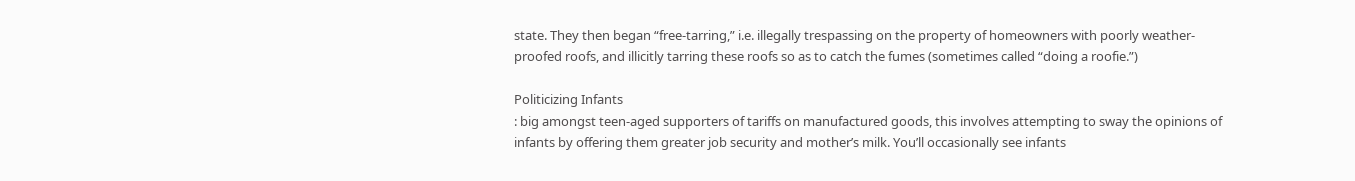state. They then began “free-tarring,” i.e. illegally trespassing on the property of homeowners with poorly weather-proofed roofs, and illicitly tarring these roofs so as to catch the fumes (sometimes called “doing a roofie.”)

Politicizing Infants
: big amongst teen-aged supporters of tariffs on manufactured goods, this involves attempting to sway the opinions of infants by offering them greater job security and mother’s milk. You’ll occasionally see infants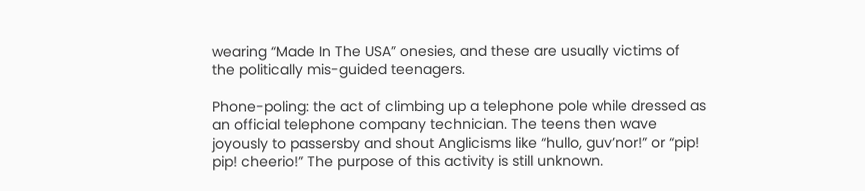wearing “Made In The USA” onesies, and these are usually victims of the politically mis-guided teenagers.

Phone-poling: the act of climbing up a telephone pole while dressed as an official telephone company technician. The teens then wave joyously to passersby and shout Anglicisms like “hullo, guv’nor!” or “pip! pip! cheerio!” The purpose of this activity is still unknown.